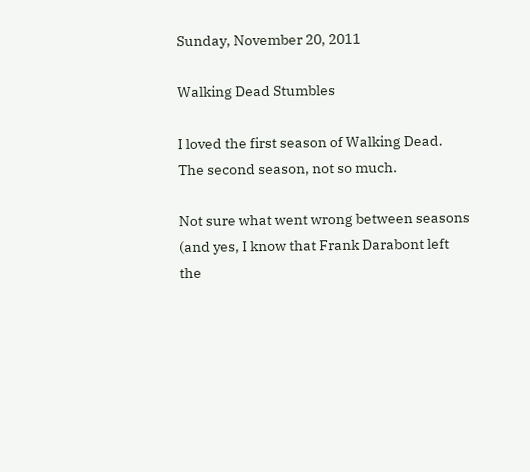Sunday, November 20, 2011

Walking Dead Stumbles

I loved the first season of Walking Dead. The second season, not so much.

Not sure what went wrong between seasons (and yes, I know that Frank Darabont left the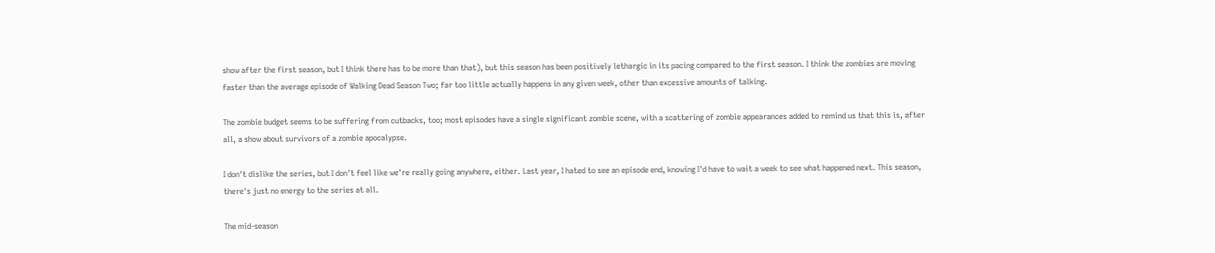show after the first season, but I think there has to be more than that), but this season has been positively lethargic in its pacing compared to the first season. I think the zombies are moving faster than the average episode of Walking Dead Season Two; far too little actually happens in any given week, other than excessive amounts of talking.

The zombie budget seems to be suffering from cutbacks, too; most episodes have a single significant zombie scene, with a scattering of zombie appearances added to remind us that this is, after all, a show about survivors of a zombie apocalypse.

I don't dislike the series, but I don't feel like we're really going anywhere, either. Last year, I hated to see an episode end, knowing I'd have to wait a week to see what happened next. This season, there's just no energy to the series at all.

The mid-season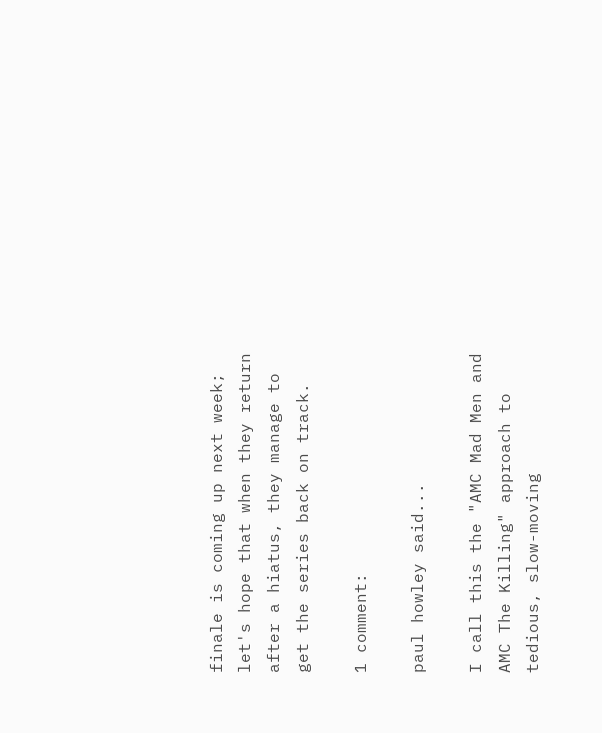finale is coming up next week; let's hope that when they return after a hiatus, they manage to get the series back on track.

1 comment:

paul howley said...

I call this the "AMC Mad Men and AMC The Killing" approach to tedious, slow-moving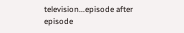television...episode after episode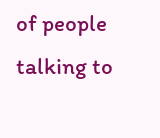of people talking to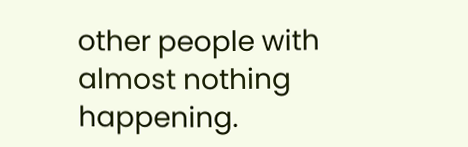other people with almost nothing happening.